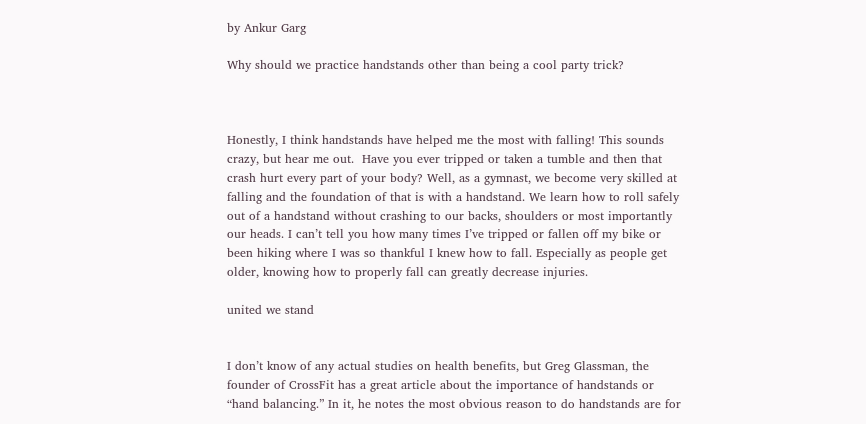by Ankur Garg

Why should we practice handstands other than being a cool party trick?



Honestly, I think handstands have helped me the most with falling! This sounds crazy, but hear me out.  Have you ever tripped or taken a tumble and then that crash hurt every part of your body? Well, as a gymnast, we become very skilled at falling and the foundation of that is with a handstand. We learn how to roll safely out of a handstand without crashing to our backs, shoulders or most importantly our heads. I can’t tell you how many times I’ve tripped or fallen off my bike or been hiking where I was so thankful I knew how to fall. Especially as people get older, knowing how to properly fall can greatly decrease injuries.

united we stand


I don’t know of any actual studies on health benefits, but Greg Glassman, the founder of CrossFit has a great article about the importance of handstands or “hand balancing.” In it, he notes the most obvious reason to do handstands are for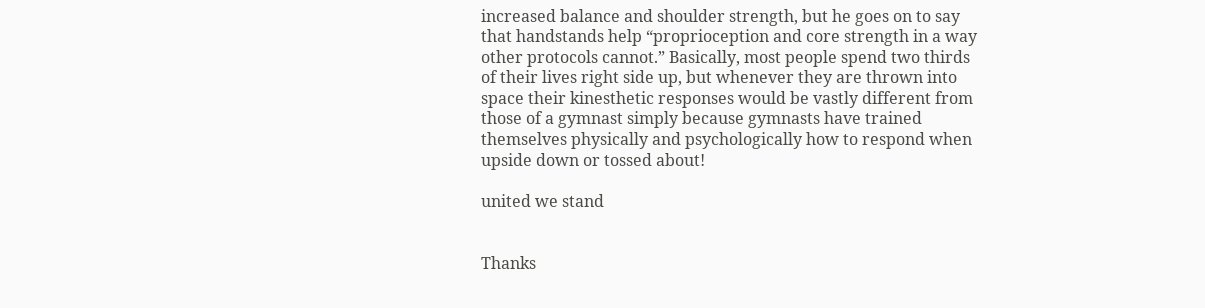increased balance and shoulder strength, but he goes on to say that handstands help “proprioception and core strength in a way other protocols cannot.” Basically, most people spend two thirds of their lives right side up, but whenever they are thrown into space their kinesthetic responses would be vastly different from those of a gymnast simply because gymnasts have trained themselves physically and psychologically how to respond when upside down or tossed about!

united we stand


Thanks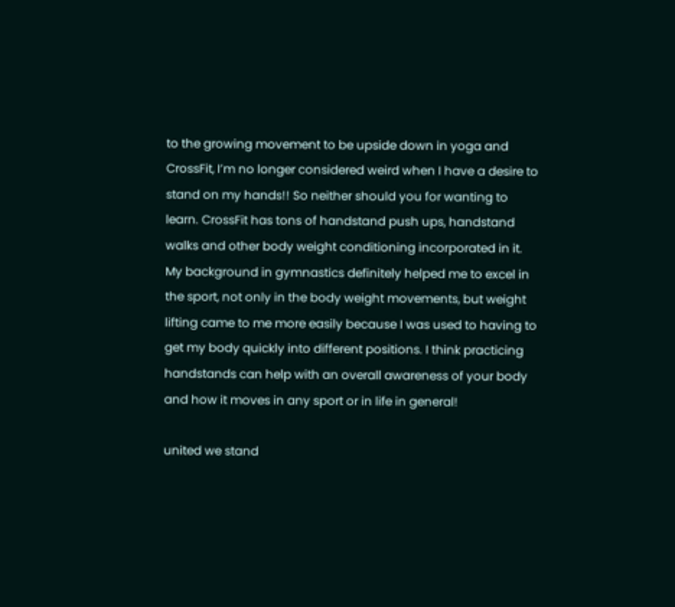to the growing movement to be upside down in yoga and CrossFit, I’m no longer considered weird when I have a desire to stand on my hands!! So neither should you for wanting to learn. CrossFit has tons of handstand push ups, handstand walks and other body weight conditioning incorporated in it. My background in gymnastics definitely helped me to excel in the sport, not only in the body weight movements, but weight lifting came to me more easily because I was used to having to get my body quickly into different positions. I think practicing handstands can help with an overall awareness of your body and how it moves in any sport or in life in general!

united we stand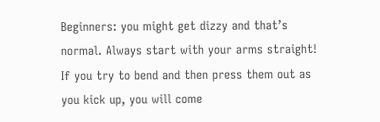Beginners: you might get dizzy and that’s normal. Always start with your arms straight! If you try to bend and then press them out as you kick up, you will come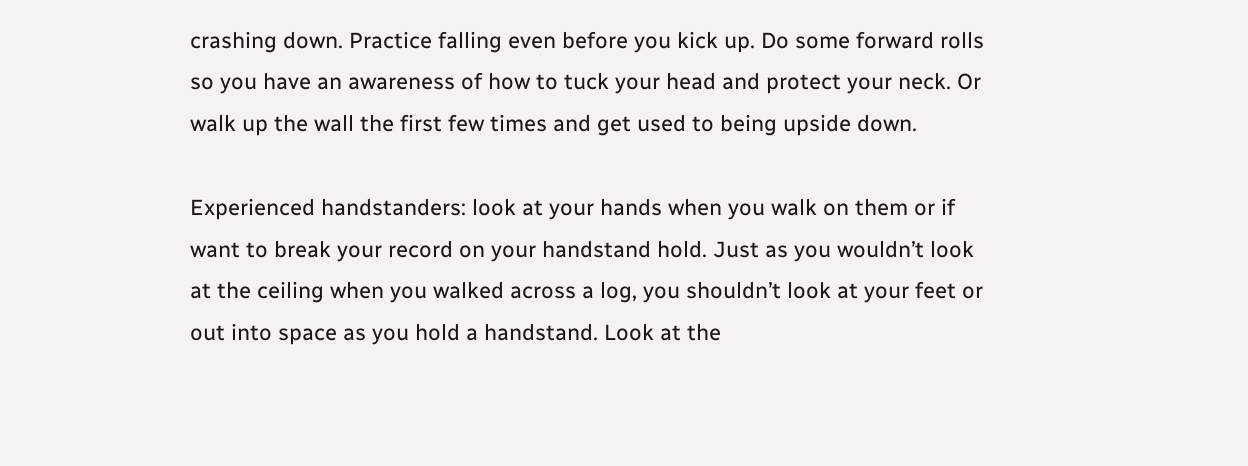crashing down. Practice falling even before you kick up. Do some forward rolls so you have an awareness of how to tuck your head and protect your neck. Or walk up the wall the first few times and get used to being upside down.

Experienced handstanders: look at your hands when you walk on them or if want to break your record on your handstand hold. Just as you wouldn’t look at the ceiling when you walked across a log, you shouldn’t look at your feet or out into space as you hold a handstand. Look at the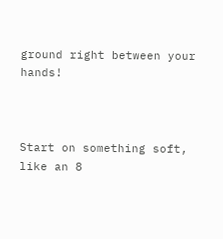ground right between your hands!



Start on something soft, like an 8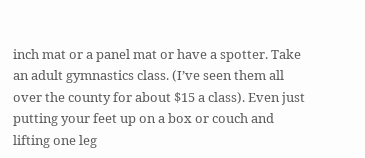inch mat or a panel mat or have a spotter. Take an adult gymnastics class. (I’ve seen them all over the county for about $15 a class). Even just putting your feet up on a box or couch and lifting one leg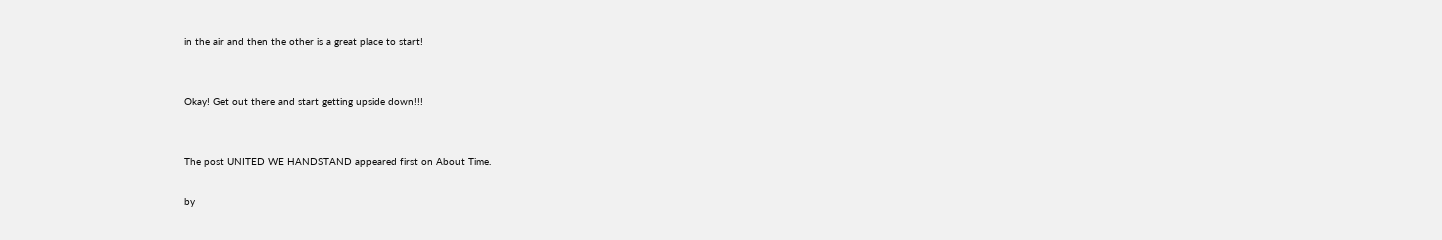in the air and then the other is a great place to start!


Okay! Get out there and start getting upside down!!!


The post UNITED WE HANDSTAND appeared first on About Time.

by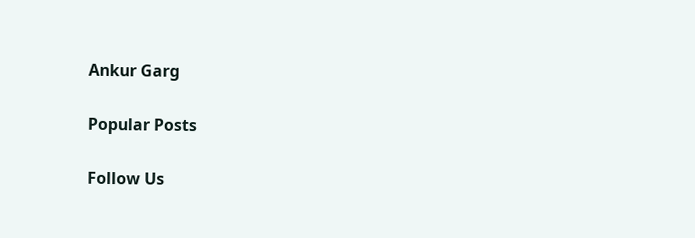Ankur Garg


Popular Posts


Follow Us